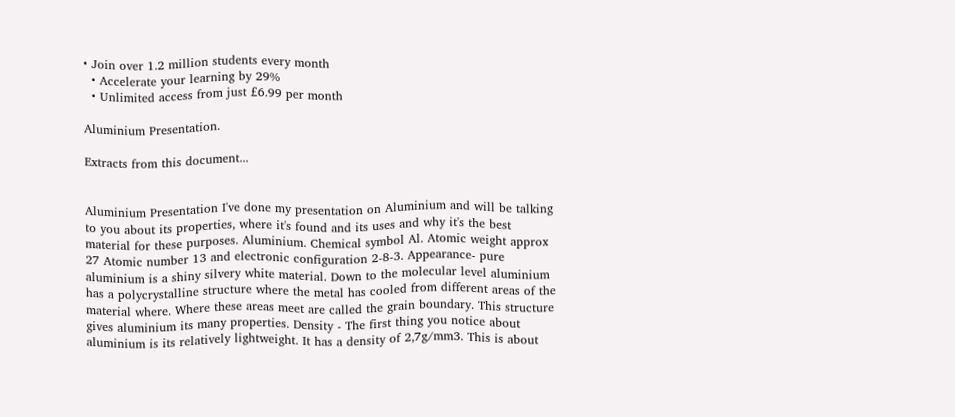• Join over 1.2 million students every month
  • Accelerate your learning by 29%
  • Unlimited access from just £6.99 per month

Aluminium Presentation.

Extracts from this document...


Aluminium Presentation I've done my presentation on Aluminium and will be talking to you about its properties, where it's found and its uses and why it's the best material for these purposes. Aluminium. Chemical symbol Al. Atomic weight approx 27 Atomic number 13 and electronic configuration 2-8-3. Appearance- pure aluminium is a shiny silvery white material. Down to the molecular level aluminium has a polycrystalline structure where the metal has cooled from different areas of the material where. Where these areas meet are called the grain boundary. This structure gives aluminium its many properties. Density - The first thing you notice about aluminium is its relatively lightweight. It has a density of 2,7g/mm3. This is about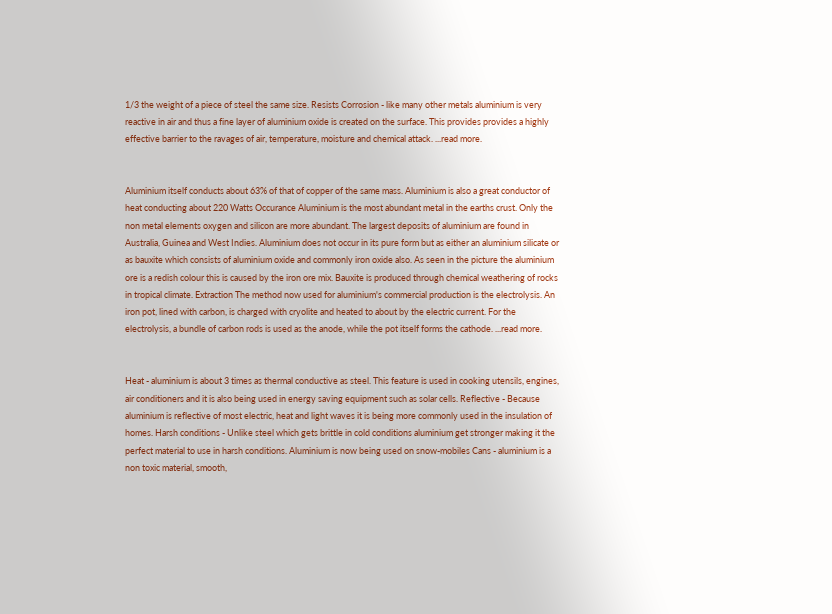1/3 the weight of a piece of steel the same size. Resists Corrosion - like many other metals aluminium is very reactive in air and thus a fine layer of aluminium oxide is created on the surface. This provides provides a highly effective barrier to the ravages of air, temperature, moisture and chemical attack. ...read more.


Aluminium itself conducts about 63% of that of copper of the same mass. Aluminium is also a great conductor of heat conducting about 220 Watts Occurance Aluminium is the most abundant metal in the earths crust. Only the non metal elements oxygen and silicon are more abundant. The largest deposits of aluminium are found in Australia, Guinea and West Indies. Aluminium does not occur in its pure form but as either an aluminium silicate or as bauxite which consists of aluminium oxide and commonly iron oxide also. As seen in the picture the aluminium ore is a redish colour this is caused by the iron ore mix. Bauxite is produced through chemical weathering of rocks in tropical climate. Extraction The method now used for aluminium's commercial production is the electrolysis. An iron pot, lined with carbon, is charged with cryolite and heated to about by the electric current. For the electrolysis, a bundle of carbon rods is used as the anode, while the pot itself forms the cathode. ...read more.


Heat - aluminium is about 3 times as thermal conductive as steel. This feature is used in cooking utensils, engines, air conditioners and it is also being used in energy saving equipment such as solar cells. Reflective - Because aluminium is reflective of most electric, heat and light waves it is being more commonly used in the insulation of homes. Harsh conditions - Unlike steel which gets brittle in cold conditions aluminium get stronger making it the perfect material to use in harsh conditions. Aluminium is now being used on snow-mobiles Cans - aluminium is a non toxic material, smooth,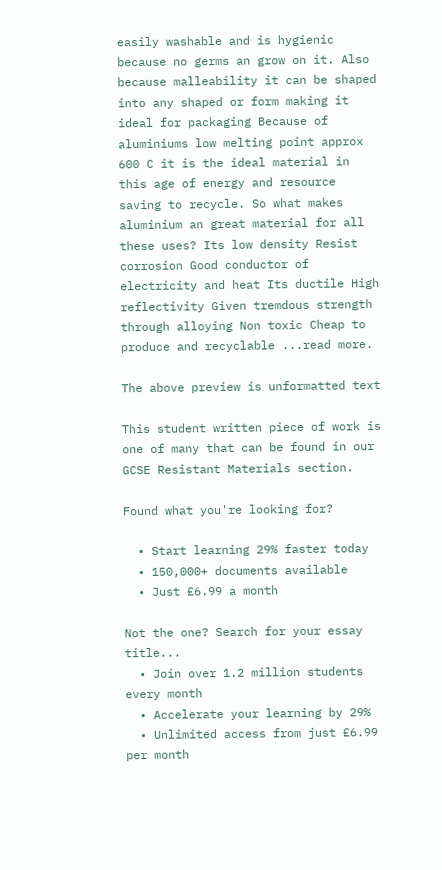easily washable and is hygienic because no germs an grow on it. Also because malleability it can be shaped into any shaped or form making it ideal for packaging Because of aluminiums low melting point approx 600 C it is the ideal material in this age of energy and resource saving to recycle. So what makes aluminium an great material for all these uses? Its low density Resist corrosion Good conductor of electricity and heat Its ductile High reflectivity Given tremdous strength through alloying Non toxic Cheap to produce and recyclable ...read more.

The above preview is unformatted text

This student written piece of work is one of many that can be found in our GCSE Resistant Materials section.

Found what you're looking for?

  • Start learning 29% faster today
  • 150,000+ documents available
  • Just £6.99 a month

Not the one? Search for your essay title...
  • Join over 1.2 million students every month
  • Accelerate your learning by 29%
  • Unlimited access from just £6.99 per month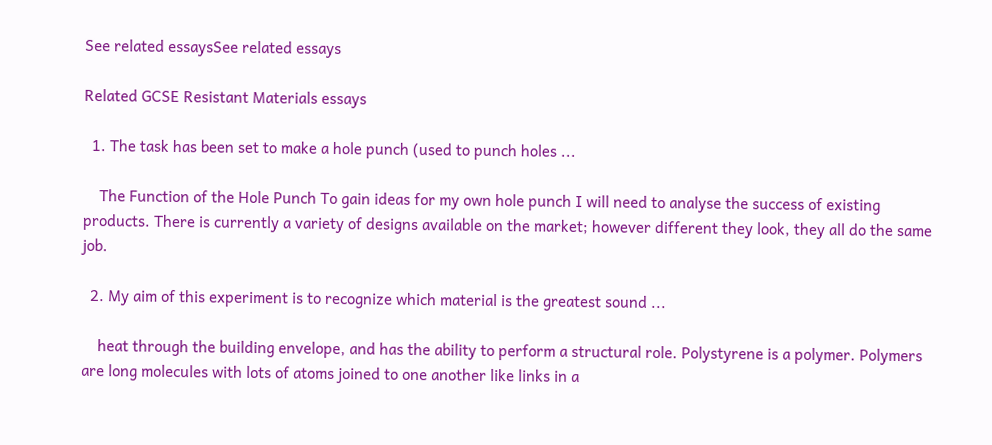See related essaysSee related essays

Related GCSE Resistant Materials essays

  1. The task has been set to make a hole punch (used to punch holes ...

    The Function of the Hole Punch To gain ideas for my own hole punch I will need to analyse the success of existing products. There is currently a variety of designs available on the market; however different they look, they all do the same job.

  2. My aim of this experiment is to recognize which material is the greatest sound ...

    heat through the building envelope, and has the ability to perform a structural role. Polystyrene is a polymer. Polymers are long molecules with lots of atoms joined to one another like links in a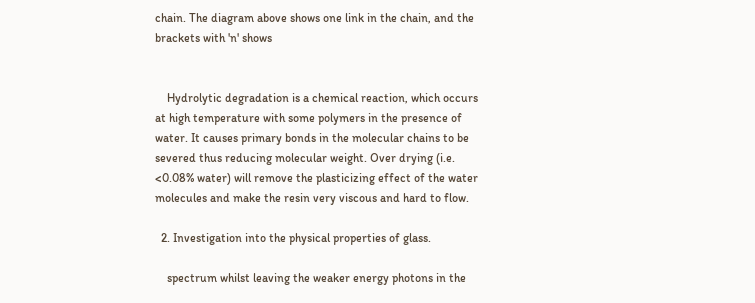chain. The diagram above shows one link in the chain, and the brackets with 'n' shows


    Hydrolytic degradation is a chemical reaction, which occurs at high temperature with some polymers in the presence of water. It causes primary bonds in the molecular chains to be severed thus reducing molecular weight. Over drying (i.e. <0.08% water) will remove the plasticizing effect of the water molecules and make the resin very viscous and hard to flow.

  2. Investigation into the physical properties of glass.

    spectrum whilst leaving the weaker energy photons in the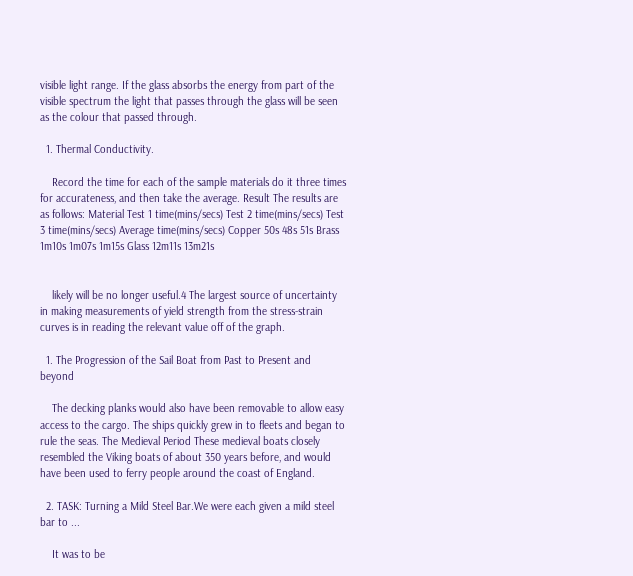visible light range. If the glass absorbs the energy from part of the visible spectrum the light that passes through the glass will be seen as the colour that passed through.

  1. Thermal Conductivity.

    Record the time for each of the sample materials do it three times for accurateness, and then take the average. Result The results are as follows: Material Test 1 time(mins/secs) Test 2 time(mins/secs) Test 3 time(mins/secs) Average time(mins/secs) Copper 50s 48s 51s Brass 1m10s 1m07s 1m15s Glass 12m11s 13m21s


    likely will be no longer useful.4 The largest source of uncertainty in making measurements of yield strength from the stress-strain curves is in reading the relevant value off of the graph.

  1. The Progression of the Sail Boat from Past to Present and beyond

    The decking planks would also have been removable to allow easy access to the cargo. The ships quickly grew in to fleets and began to rule the seas. The Medieval Period These medieval boats closely resembled the Viking boats of about 350 years before, and would have been used to ferry people around the coast of England.

  2. TASK: Turning a Mild Steel Bar.We were each given a mild steel bar to ...

    It was to be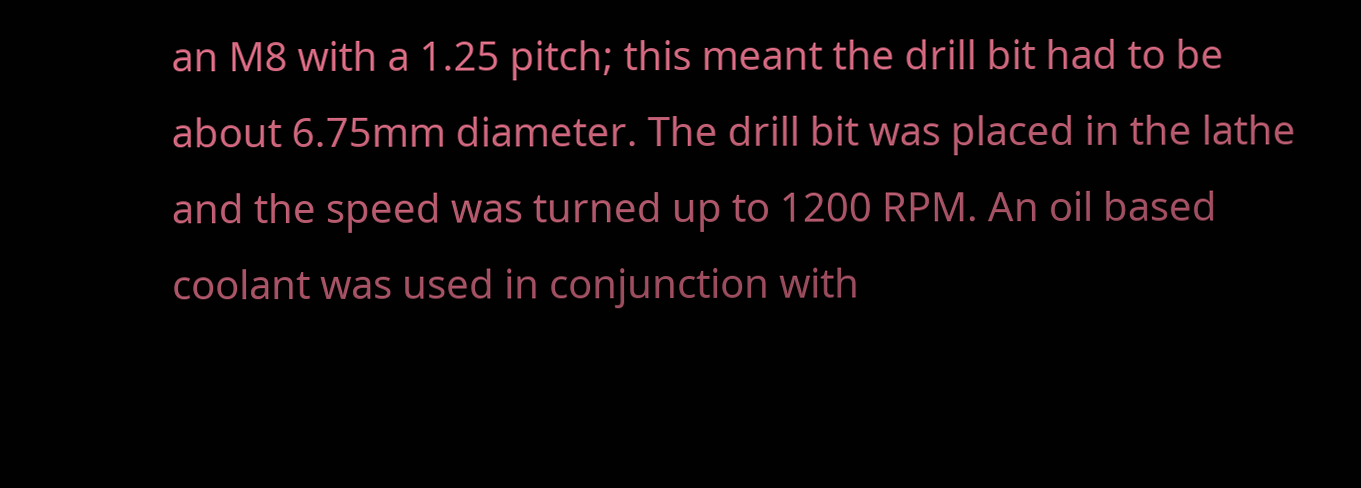an M8 with a 1.25 pitch; this meant the drill bit had to be about 6.75mm diameter. The drill bit was placed in the lathe and the speed was turned up to 1200 RPM. An oil based coolant was used in conjunction with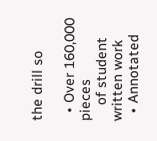the drill so

  • Over 160,000 pieces
    of student written work
  • Annotated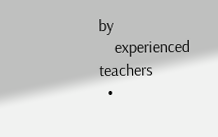by
    experienced teachers
  •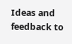Ideas and feedback to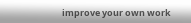improve your own work